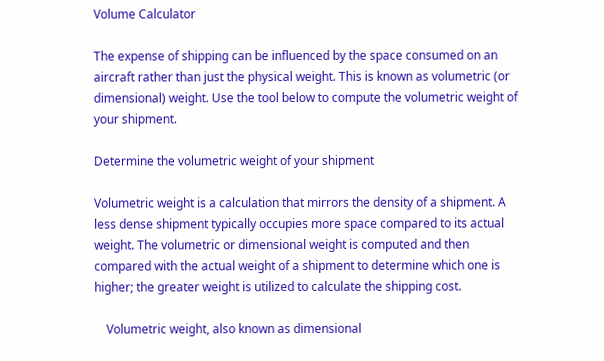Volume Calculator

The expense of shipping can be influenced by the space consumed on an aircraft rather than just the physical weight. This is known as volumetric (or dimensional) weight. Use the tool below to compute the volumetric weight of your shipment.

Determine the volumetric weight of your shipment

Volumetric weight is a calculation that mirrors the density of a shipment. A less dense shipment typically occupies more space compared to its actual weight. The volumetric or dimensional weight is computed and then compared with the actual weight of a shipment to determine which one is higher; the greater weight is utilized to calculate the shipping cost.

    Volumetric weight, also known as dimensional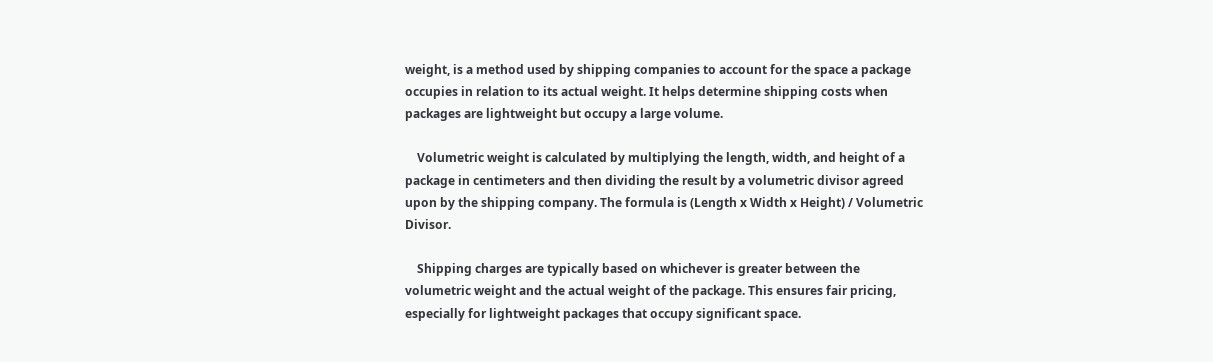weight, is a method used by shipping companies to account for the space a package occupies in relation to its actual weight. It helps determine shipping costs when packages are lightweight but occupy a large volume.

    Volumetric weight is calculated by multiplying the length, width, and height of a package in centimeters and then dividing the result by a volumetric divisor agreed upon by the shipping company. The formula is (Length x Width x Height) / Volumetric Divisor.

    Shipping charges are typically based on whichever is greater between the volumetric weight and the actual weight of the package. This ensures fair pricing, especially for lightweight packages that occupy significant space.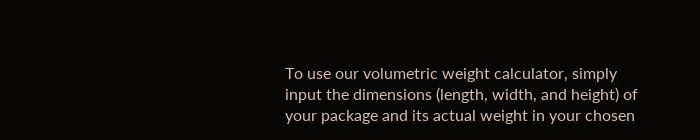To use our volumetric weight calculator, simply input the dimensions (length, width, and height) of your package and its actual weight in your chosen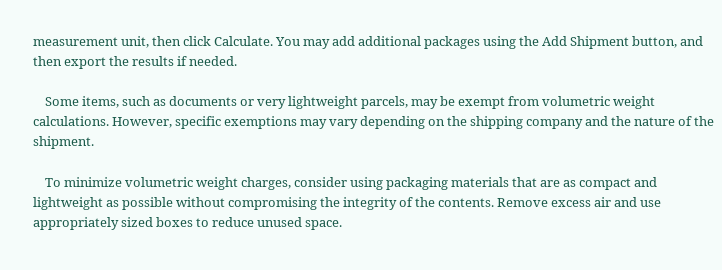measurement unit, then click Calculate. You may add additional packages using the Add Shipment button, and then export the results if needed.

    Some items, such as documents or very lightweight parcels, may be exempt from volumetric weight calculations. However, specific exemptions may vary depending on the shipping company and the nature of the shipment.

    To minimize volumetric weight charges, consider using packaging materials that are as compact and lightweight as possible without compromising the integrity of the contents. Remove excess air and use appropriately sized boxes to reduce unused space.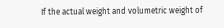If the actual weight and volumetric weight of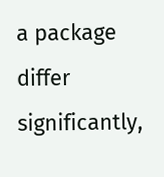a package differ significantly,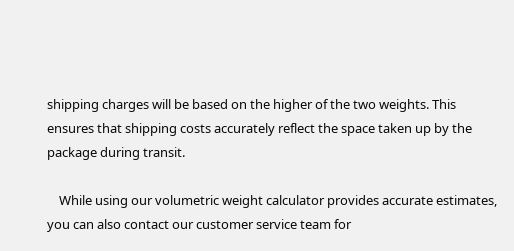shipping charges will be based on the higher of the two weights. This ensures that shipping costs accurately reflect the space taken up by the package during transit.

    While using our volumetric weight calculator provides accurate estimates, you can also contact our customer service team for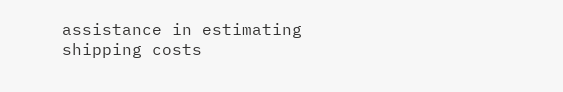assistance in estimating shipping costs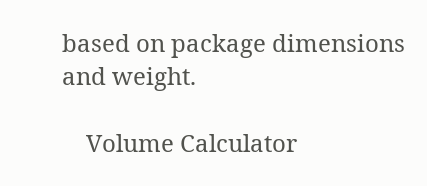based on package dimensions and weight.

    Volume Calculator